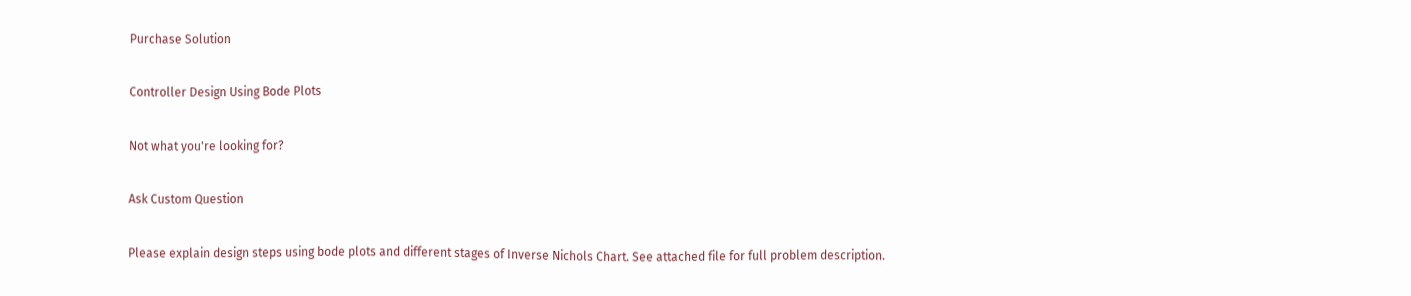Purchase Solution

Controller Design Using Bode Plots

Not what you're looking for?

Ask Custom Question

Please explain design steps using bode plots and different stages of Inverse Nichols Chart. See attached file for full problem description.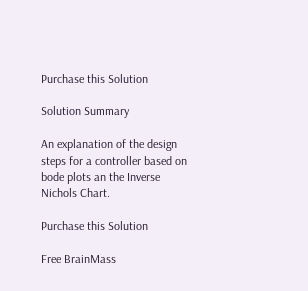Purchase this Solution

Solution Summary

An explanation of the design steps for a controller based on bode plots an the Inverse Nichols Chart.

Purchase this Solution

Free BrainMass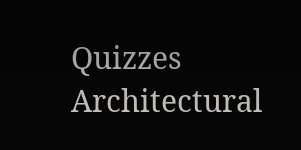Quizzes
Architectural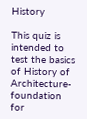History

This quiz is intended to test the basics of History of Architecture- foundation for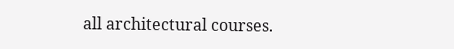all architectural courses.